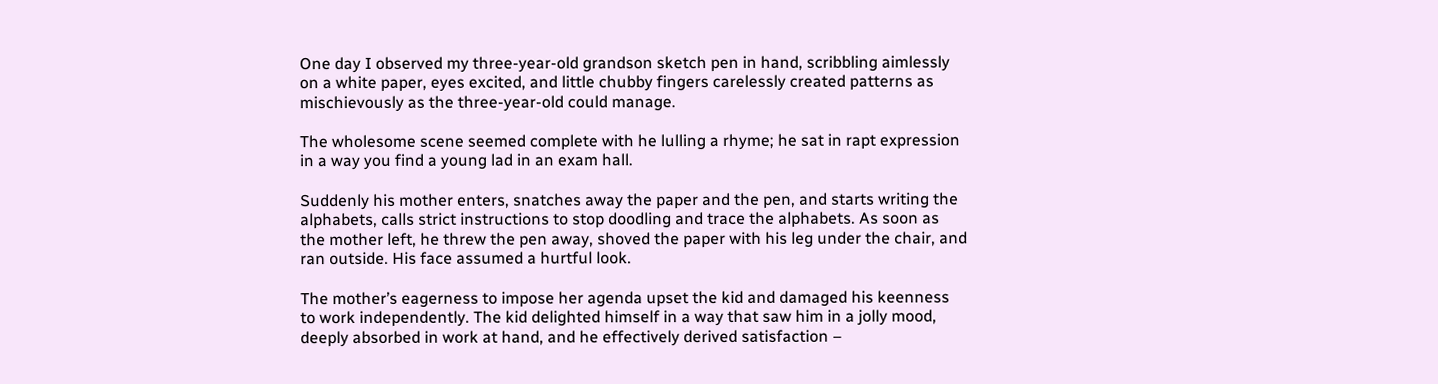One day I observed my three-year-old grandson sketch pen in hand, scribbling aimlessly on a white paper, eyes excited, and little chubby fingers carelessly created patterns as mischievously as the three-year-old could manage.

The wholesome scene seemed complete with he lulling a rhyme; he sat in rapt expression in a way you find a young lad in an exam hall.

Suddenly his mother enters, snatches away the paper and the pen, and starts writing the alphabets, calls strict instructions to stop doodling and trace the alphabets. As soon as the mother left, he threw the pen away, shoved the paper with his leg under the chair, and ran outside. His face assumed a hurtful look.

The mother’s eagerness to impose her agenda upset the kid and damaged his keenness to work independently. The kid delighted himself in a way that saw him in a jolly mood, deeply absorbed in work at hand, and he effectively derived satisfaction –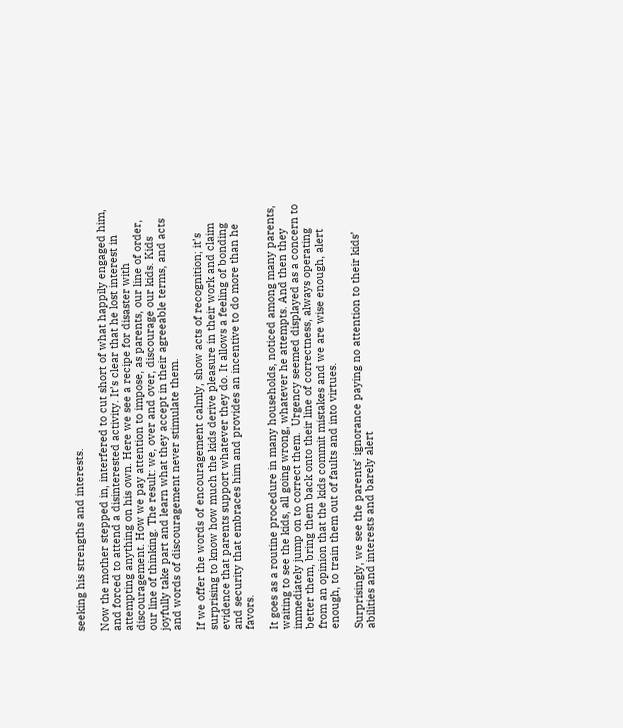seeking his strengths and interests.

Now the mother stepped in, interfered to cut short of what happily engaged him, and forced to attend a disinterested activity. It’s clear that he lost interest in attempting anything on his own. Here we see a recipe for disaster with discouragement. How we pay attention to impose, as parents, our line of order, our line of thinking. The result: we, over and over, discourage our kids. Kids joyfully take part and learn what they accept in their agreeable terms, and acts and words of discouragement never stimulate them.

If we offer the words of encouragement calmly, show acts of recognition; it’s surprising to know how much the kids derive pleasure in their work and claim evidence that parents support whatever they do. It allows a feeling of bonding and security that embraces him and provides an incentive to do more than he favors.

It goes as a routine procedure in many households, noticed among many parents, waiting to see the kids, all going wrong, whatever he attempts. And then they immediately jump on to correct them.  Urgency seemed displayed as a concern to better them, bring them back onto their line of correctness, always operating from an opinion that the kids commit mistakes and we are wise enough, alert enough, to train them out of faults and into virtues.

Surprisingly, we see the parents’ ignorance paying no attention to their kids’ abilities and interests and barely alert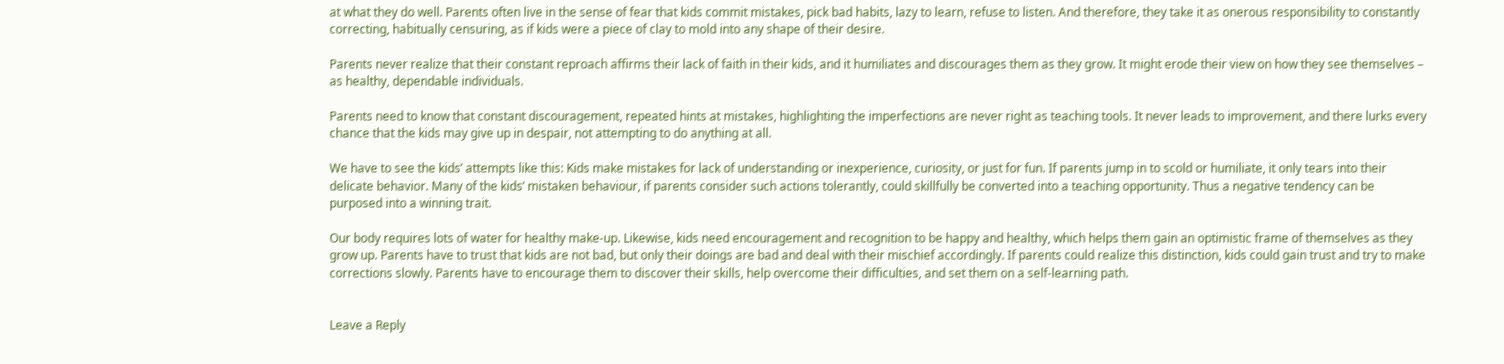at what they do well. Parents often live in the sense of fear that kids commit mistakes, pick bad habits, lazy to learn, refuse to listen. And therefore, they take it as onerous responsibility to constantly correcting, habitually censuring, as if kids were a piece of clay to mold into any shape of their desire.

Parents never realize that their constant reproach affirms their lack of faith in their kids, and it humiliates and discourages them as they grow. It might erode their view on how they see themselves – as healthy, dependable individuals.

Parents need to know that constant discouragement, repeated hints at mistakes, highlighting the imperfections are never right as teaching tools. It never leads to improvement, and there lurks every chance that the kids may give up in despair, not attempting to do anything at all.

We have to see the kids’ attempts like this: Kids make mistakes for lack of understanding or inexperience, curiosity, or just for fun. If parents jump in to scold or humiliate, it only tears into their delicate behavior. Many of the kids’ mistaken behaviour, if parents consider such actions tolerantly, could skillfully be converted into a teaching opportunity. Thus a negative tendency can be purposed into a winning trait.

Our body requires lots of water for healthy make-up. Likewise, kids need encouragement and recognition to be happy and healthy, which helps them gain an optimistic frame of themselves as they grow up. Parents have to trust that kids are not bad, but only their doings are bad and deal with their mischief accordingly. If parents could realize this distinction, kids could gain trust and try to make corrections slowly. Parents have to encourage them to discover their skills, help overcome their difficulties, and set them on a self-learning path.


Leave a Reply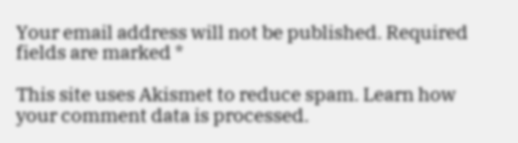Your email address will not be published. Required fields are marked *

This site uses Akismet to reduce spam. Learn how your comment data is processed.